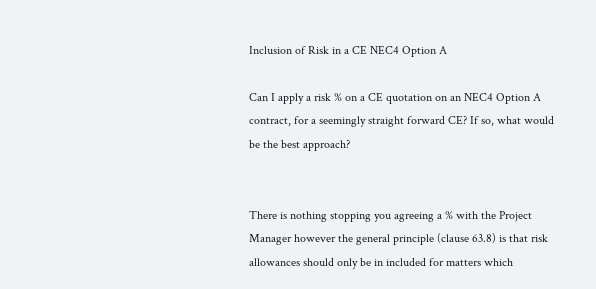Inclusion of Risk in a CE NEC4 Option A

Can I apply a risk % on a CE quotation on an NEC4 Option A contract, for a seemingly straight forward CE? If so, what would be the best approach?


There is nothing stopping you agreeing a % with the Project Manager however the general principle (clause 63.8) is that risk allowances should only be in included for matters which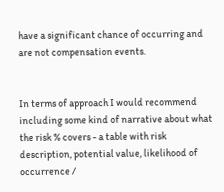have a significant chance of occurring and are not compensation events.


In terms of approach I would recommend including some kind of narrative about what the risk % covers - a table with risk description, potential value, likelihood of occurrence /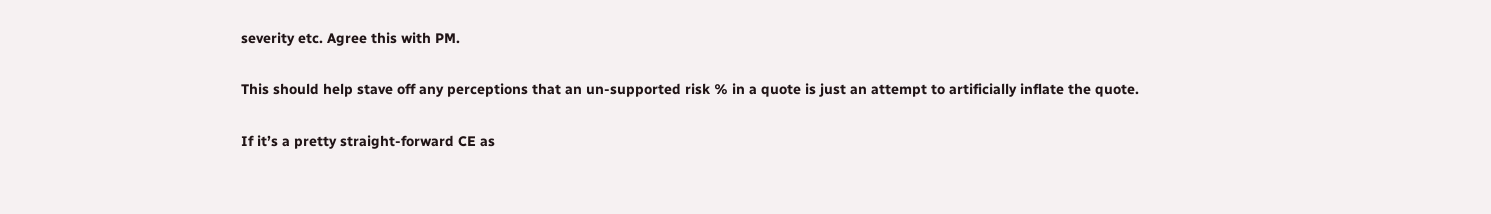severity etc. Agree this with PM.

This should help stave off any perceptions that an un-supported risk % in a quote is just an attempt to artificially inflate the quote.

If it’s a pretty straight-forward CE as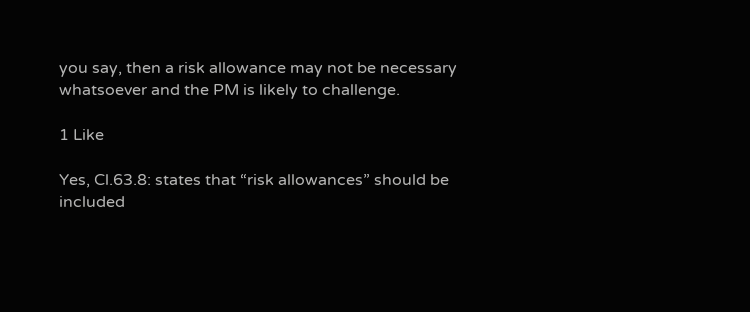you say, then a risk allowance may not be necessary whatsoever and the PM is likely to challenge.

1 Like

Yes, Cl.63.8: states that “risk allowances” should be included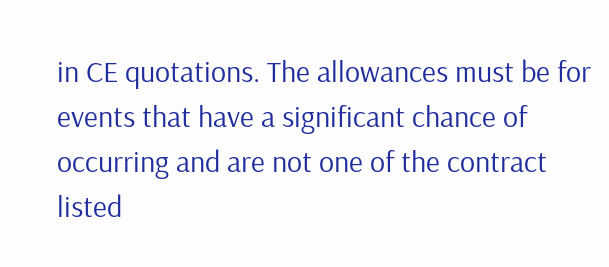in CE quotations. The allowances must be for events that have a significant chance of occurring and are not one of the contract listed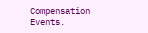Compensation Events.